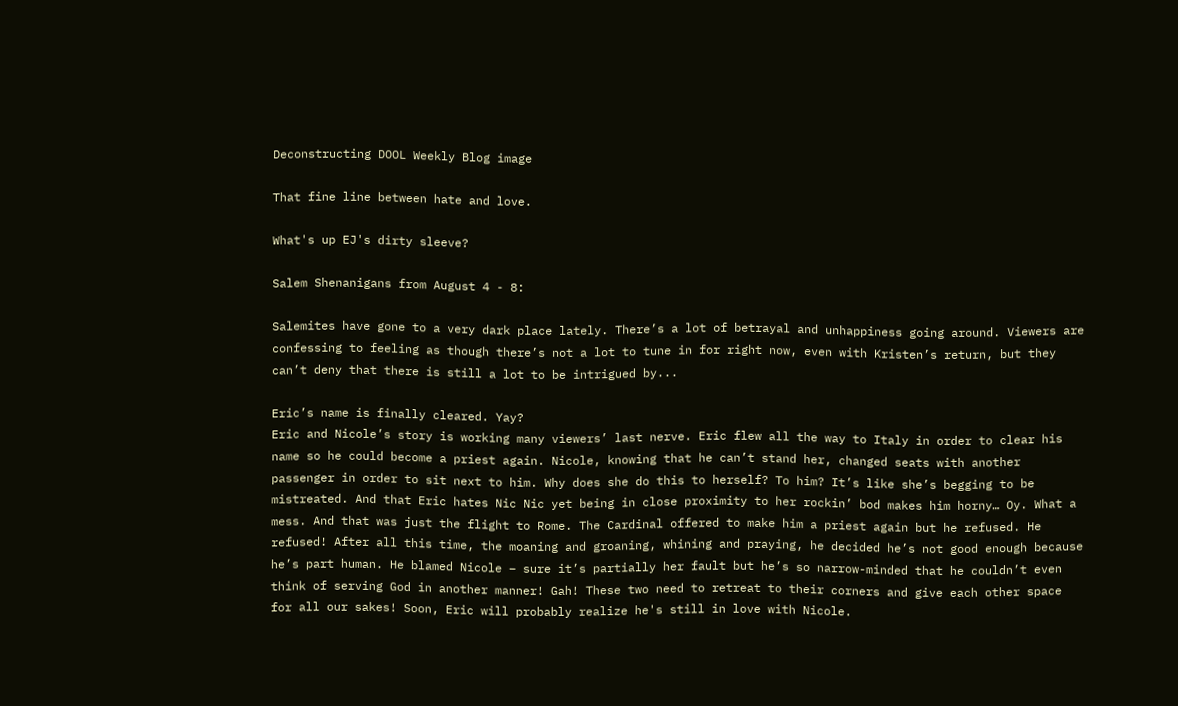Deconstructing DOOL Weekly Blog image

That fine line between hate and love.

What's up EJ's dirty sleeve?

Salem Shenanigans from August 4 - 8:

Salemites have gone to a very dark place lately. There’s a lot of betrayal and unhappiness going around. Viewers are confessing to feeling as though there’s not a lot to tune in for right now, even with Kristen’s return, but they can’t deny that there is still a lot to be intrigued by...

Eric’s name is finally cleared. Yay?
Eric and Nicole’s story is working many viewers’ last nerve. Eric flew all the way to Italy in order to clear his name so he could become a priest again. Nicole, knowing that he can’t stand her, changed seats with another passenger in order to sit next to him. Why does she do this to herself? To him? It’s like she’s begging to be mistreated. And that Eric hates Nic Nic yet being in close proximity to her rockin’ bod makes him horny… Oy. What a mess. And that was just the flight to Rome. The Cardinal offered to make him a priest again but he refused. He refused! After all this time, the moaning and groaning, whining and praying, he decided he’s not good enough because he’s part human. He blamed Nicole – sure it’s partially her fault but he’s so narrow-minded that he couldn’t even think of serving God in another manner! Gah! These two need to retreat to their corners and give each other space for all our sakes! Soon, Eric will probably realize he's still in love with Nicole.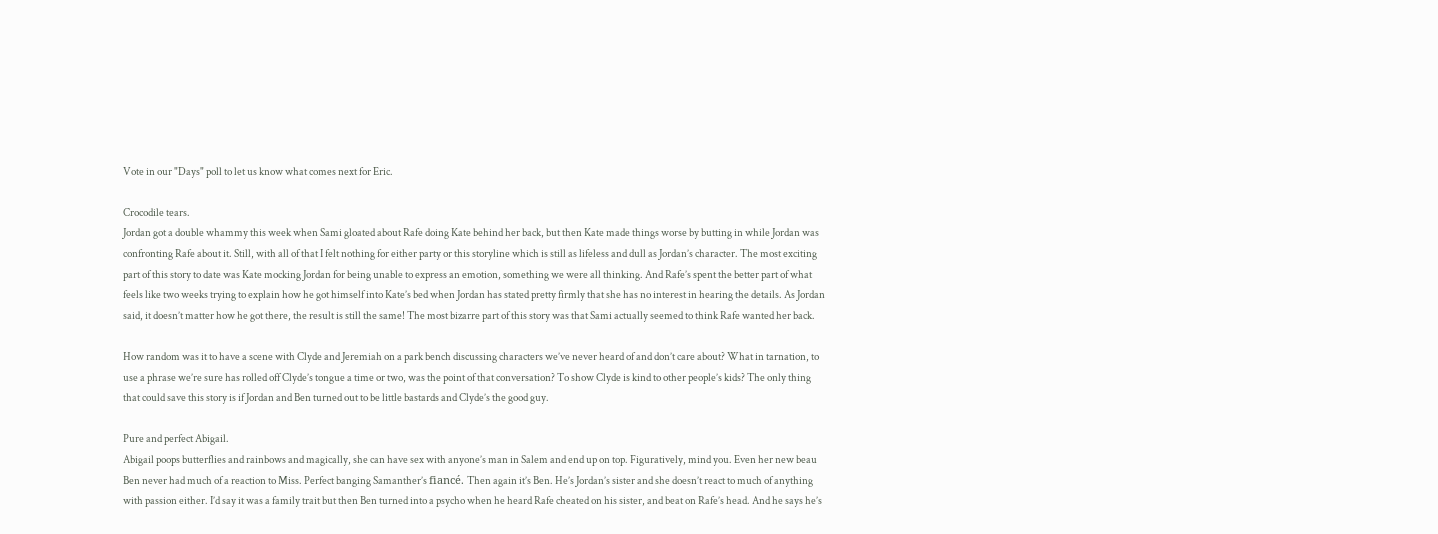Vote in our "Days" poll to let us know what comes next for Eric.

Crocodile tears.
Jordan got a double whammy this week when Sami gloated about Rafe doing Kate behind her back, but then Kate made things worse by butting in while Jordan was confronting Rafe about it. Still, with all of that I felt nothing for either party or this storyline which is still as lifeless and dull as Jordan’s character. The most exciting part of this story to date was Kate mocking Jordan for being unable to express an emotion, something we were all thinking. And Rafe’s spent the better part of what feels like two weeks trying to explain how he got himself into Kate’s bed when Jordan has stated pretty firmly that she has no interest in hearing the details. As Jordan said, it doesn’t matter how he got there, the result is still the same! The most bizarre part of this story was that Sami actually seemed to think Rafe wanted her back.

How random was it to have a scene with Clyde and Jeremiah on a park bench discussing characters we’ve never heard of and don’t care about? What in tarnation, to use a phrase we’re sure has rolled off Clyde’s tongue a time or two, was the point of that conversation? To show Clyde is kind to other people’s kids? The only thing that could save this story is if Jordan and Ben turned out to be little bastards and Clyde’s the good guy.

Pure and perfect Abigail.
Abigail poops butterflies and rainbows and magically, she can have sex with anyone’s man in Salem and end up on top. Figuratively, mind you. Even her new beau Ben never had much of a reaction to Miss. Perfect banging Samanther’s fiancé. Then again it’s Ben. He’s Jordan’s sister and she doesn’t react to much of anything with passion either. I’d say it was a family trait but then Ben turned into a psycho when he heard Rafe cheated on his sister, and beat on Rafe’s head. And he says he’s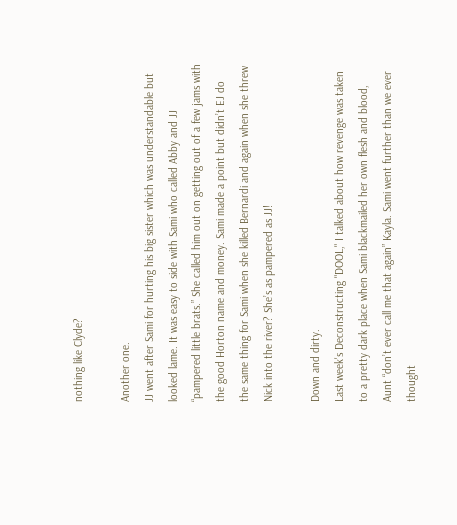nothing like Clyde?

Another one.
JJ went after Sami for hurting his big sister which was understandable but looked lame. It was easy to side with Sami who called Abby and JJ “pampered little brats.” She called him out on getting out of a few jams with the good Horton name and money. Sami made a point but didn’t EJ do the same thing for Sami when she killed Bernardi and again when she threw Nick into the river? She’s as pampered as JJ!

Down and dirty.
Last week's Deconstructing "DOOL," I talked about how revenge was taken to a pretty dark place when Sami blackmailed her own flesh and blood, Aunt “don’t ever call me that again” Kayla. Sami went further than we ever thought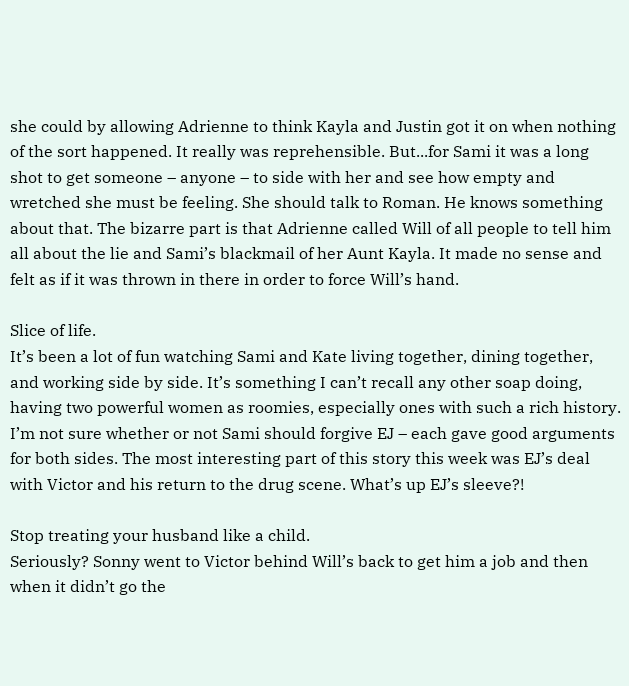she could by allowing Adrienne to think Kayla and Justin got it on when nothing of the sort happened. It really was reprehensible. But...for Sami it was a long shot to get someone – anyone – to side with her and see how empty and wretched she must be feeling. She should talk to Roman. He knows something about that. The bizarre part is that Adrienne called Will of all people to tell him all about the lie and Sami’s blackmail of her Aunt Kayla. It made no sense and felt as if it was thrown in there in order to force Will’s hand.

Slice of life.
It’s been a lot of fun watching Sami and Kate living together, dining together, and working side by side. It’s something I can’t recall any other soap doing, having two powerful women as roomies, especially ones with such a rich history. I’m not sure whether or not Sami should forgive EJ – each gave good arguments for both sides. The most interesting part of this story this week was EJ’s deal with Victor and his return to the drug scene. What’s up EJ’s sleeve?!

Stop treating your husband like a child.
Seriously? Sonny went to Victor behind Will’s back to get him a job and then when it didn’t go the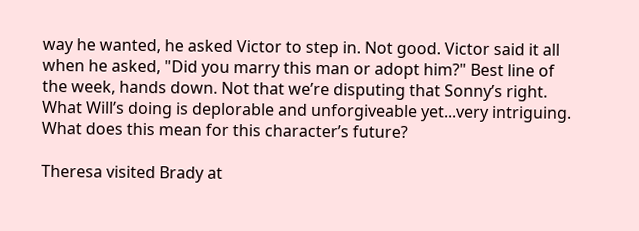way he wanted, he asked Victor to step in. Not good. Victor said it all when he asked, "Did you marry this man or adopt him?" Best line of the week, hands down. Not that we’re disputing that Sonny’s right. What Will’s doing is deplorable and unforgiveable yet...very intriguing. What does this mean for this character’s future?

Theresa visited Brady at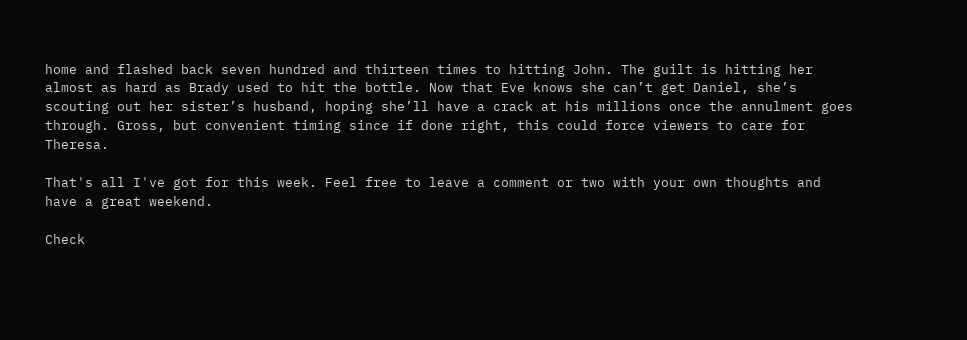home and flashed back seven hundred and thirteen times to hitting John. The guilt is hitting her almost as hard as Brady used to hit the bottle. Now that Eve knows she can’t get Daniel, she’s scouting out her sister’s husband, hoping she’ll have a crack at his millions once the annulment goes through. Gross, but convenient timing since if done right, this could force viewers to care for Theresa.

That's all I've got for this week. Feel free to leave a comment or two with your own thoughts and have a great weekend.

Check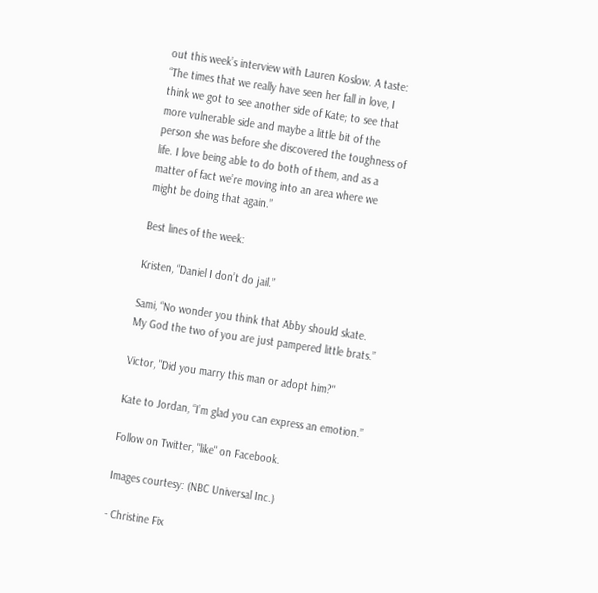out this week’s interview with Lauren Koslow. A taste: “The times that we really have seen her fall in love, I think we got to see another side of Kate; to see that more vulnerable side and maybe a little bit of the person she was before she discovered the toughness of life. I love being able to do both of them, and as a matter of fact we’re moving into an area where we might be doing that again.”

Best lines of the week:

Kristen, “Daniel I don’t do jail.”

Sami, “No wonder you think that Abby should skate. My God the two of you are just pampered little brats.”

Victor, "Did you marry this man or adopt him?"

Kate to Jordan, “I’m glad you can express an emotion.”

Follow on Twitter, "like" on Facebook.

Images courtesy: (NBC Universal Inc.)

- Christine Fix